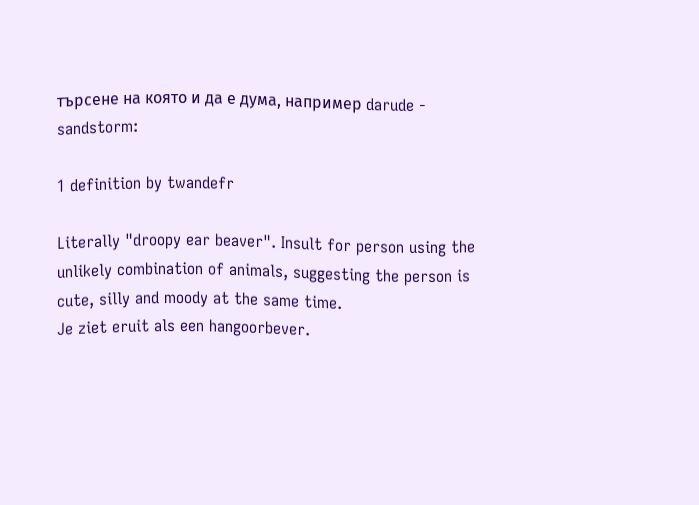търсене на която и да е дума, например darude - sandstorm:

1 definition by twandefr

Literally "droopy ear beaver". Insult for person using the unlikely combination of animals, suggesting the person is cute, silly and moody at the same time.
Je ziet eruit als een hangoorbever.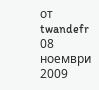от twandefr 08 ноември 2009